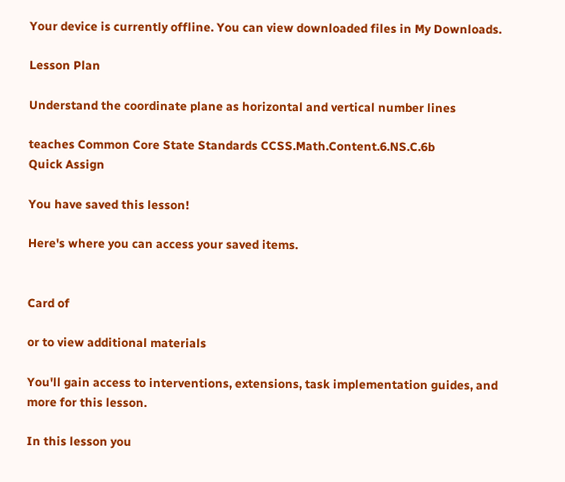Your device is currently offline. You can view downloaded files in My Downloads.

Lesson Plan

Understand the coordinate plane as horizontal and vertical number lines

teaches Common Core State Standards CCSS.Math.Content.6.NS.C.6b
Quick Assign

You have saved this lesson!

Here's where you can access your saved items.


Card of

or to view additional materials

You'll gain access to interventions, extensions, task implementation guides, and more for this lesson.

In this lesson you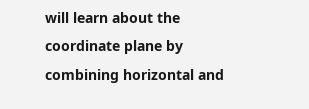will learn about the coordinate plane by combining horizontal and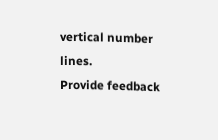vertical number lines.
Provide feedback